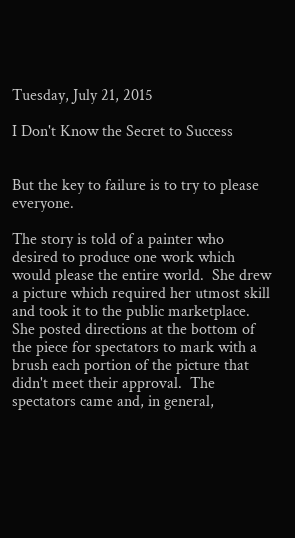Tuesday, July 21, 2015

I Don't Know the Secret to Success


But the key to failure is to try to please everyone.

The story is told of a painter who desired to produce one work which would please the entire world.  She drew a picture which required her utmost skill and took it to the public marketplace.  She posted directions at the bottom of the piece for spectators to mark with a brush each portion of the picture that didn't meet their approval.  The spectators came and, in general,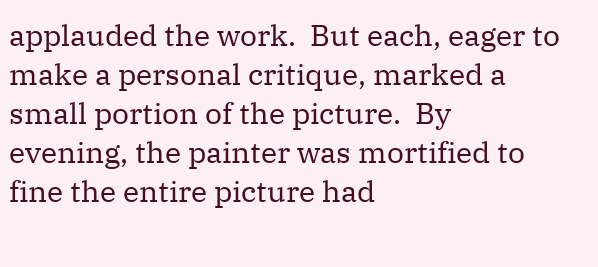applauded the work.  But each, eager to make a personal critique, marked a small portion of the picture.  By evening, the painter was mortified to fine the entire picture had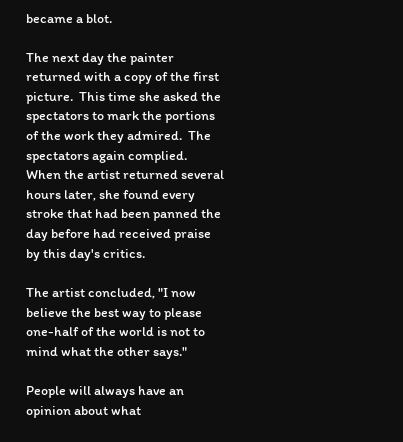became a blot.

The next day the painter returned with a copy of the first picture.  This time she asked the spectators to mark the portions of the work they admired.  The spectators again complied.  When the artist returned several hours later, she found every stroke that had been panned the day before had received praise by this day's critics.

The artist concluded, "I now believe the best way to please one-half of the world is not to mind what the other says."

People will always have an opinion about what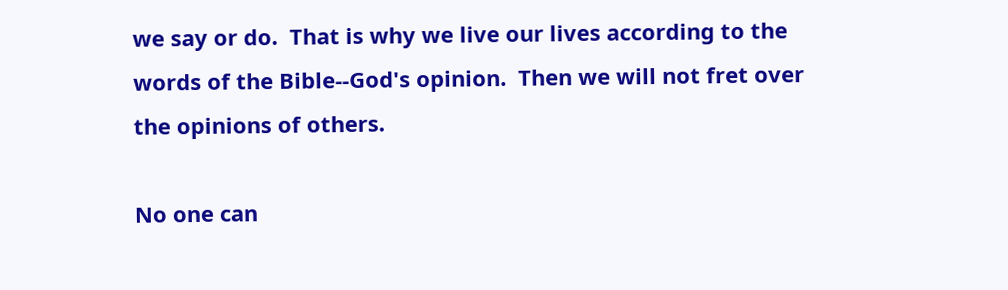we say or do.  That is why we live our lives according to the words of the Bible--God's opinion.  Then we will not fret over the opinions of others.

No one can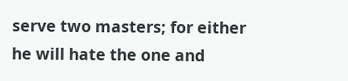serve two masters; for either he will hate the one and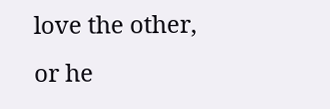love the other, or he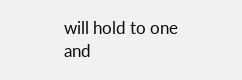will hold to one and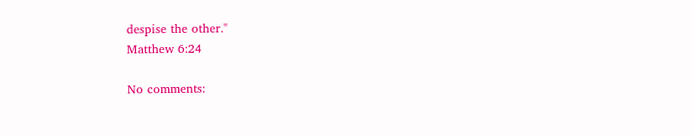despise the other."
Matthew 6:24

No comments: